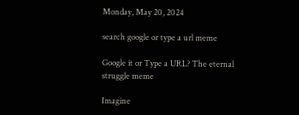Monday, May 20, 2024

search google or type a url meme

Google it or Type a URL? The eternal struggle meme

Imagine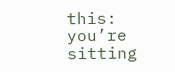this: you’re sitting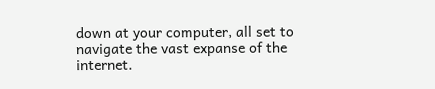down at your computer, all set to navigate the vast expanse of the internet.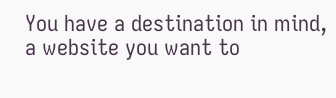You have a destination in mind, a website you want to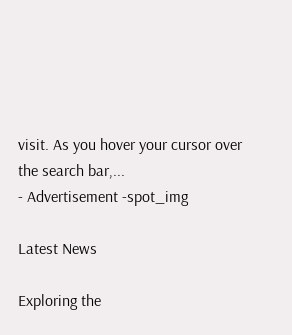visit. As you hover your cursor over the search bar,...
- Advertisement -spot_img

Latest News

Exploring the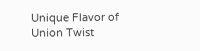Unique Flavor of Union Twist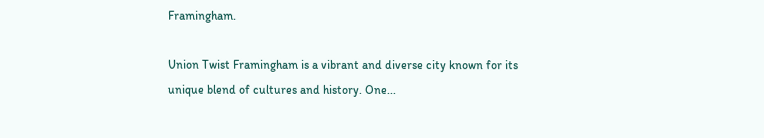Framingham.

Union Twist Framingham is a vibrant and diverse city known for its unique blend of cultures and history. One...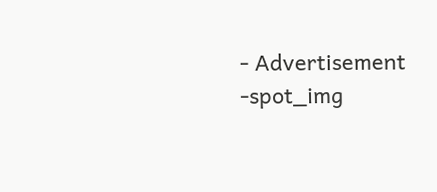- Advertisement -spot_img